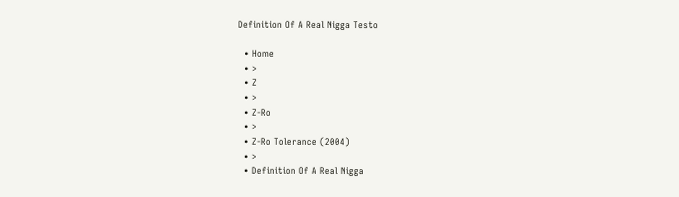Definition Of A Real Nigga Testo

  • Home
  • >
  • Z
  • >
  • Z-Ro
  • >
  • Z-Ro Tolerance (2004)
  • >
  • Definition Of A Real Nigga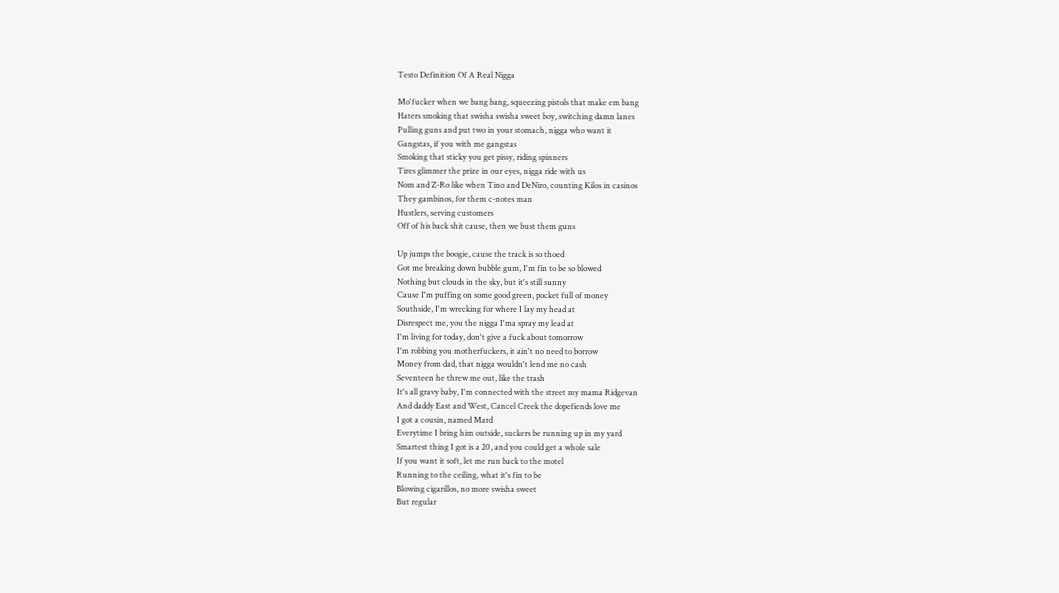Testo Definition Of A Real Nigga

Mo'fucker when we bang bang, squeezing pistols that make em bang
Haters smoking that swisha swisha sweet boy, switching damn lanes
Pulling guns and put two in your stomach, nigga who want it
Gangstas, if you with me gangstas
Smoking that sticky you get pissy, riding spinners
Tires glimmer the prize in our eyes, nigga ride with us
Nom and Z-Ro like when Tino and DeNiro, counting Kilos in casinos
They gambinos, for them c-notes man
Hustlers, serving customers
Off of his back shit cause, then we bust them guns

Up jumps the boogie, cause the track is so thoed
Got me breaking down bubble gum, I'm fin to be so blowed
Nothing but clouds in the sky, but it's still sunny
Cause I'm puffing on some good green, pocket full of money
Southside, I'm wrecking for where I lay my head at
Disrespect me, you the nigga I'ma spray my lead at
I'm living for today, don't give a fuck about tomorrow
I'm robbing you motherfuckers, it ain't no need to borrow
Money from dad, that nigga wouldn't lend me no cash
Seventeen he threw me out, like the trash
It's all gravy baby, I'm connected with the street my mama Ridgevan
And daddy East and West, Cancel Creek the dopefiends love me
I got a cousin, named Mard
Everytime I bring him outside, suckers be running up in my yard
Smartest thing I got is a 20, and you could get a whole sale
If you want it soft, let me run back to the motel
Running to the ceiling, what it's fin to be
Blowing cigarillos, no more swisha sweet
But regular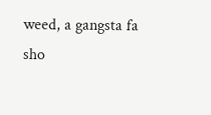weed, a gangsta fa sho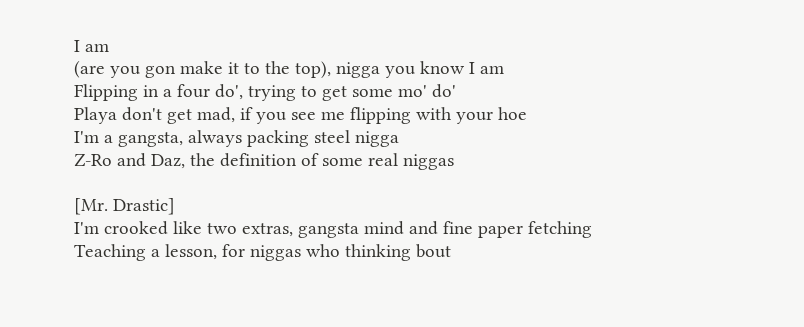I am
(are you gon make it to the top), nigga you know I am
Flipping in a four do', trying to get some mo' do'
Playa don't get mad, if you see me flipping with your hoe
I'm a gangsta, always packing steel nigga
Z-Ro and Daz, the definition of some real niggas

[Mr. Drastic]
I'm crooked like two extras, gangsta mind and fine paper fetching
Teaching a lesson, for niggas who thinking bout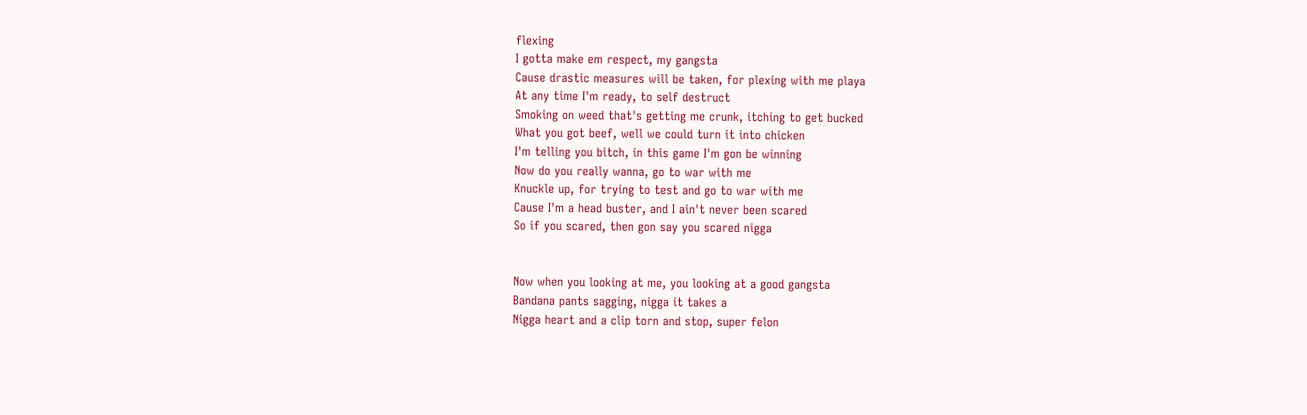flexing
I gotta make em respect, my gangsta
Cause drastic measures will be taken, for plexing with me playa
At any time I'm ready, to self destruct
Smoking on weed that's getting me crunk, itching to get bucked
What you got beef, well we could turn it into chicken
I'm telling you bitch, in this game I'm gon be winning
Now do you really wanna, go to war with me
Knuckle up, for trying to test and go to war with me
Cause I'm a head buster, and I ain't never been scared
So if you scared, then gon say you scared nigga


Now when you looking at me, you looking at a good gangsta
Bandana pants sagging, nigga it takes a
Nigga heart and a clip torn and stop, super felon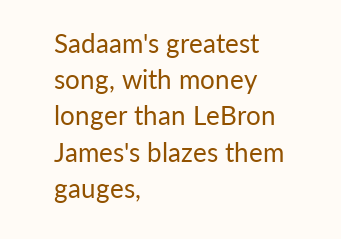Sadaam's greatest song, with money longer than LeBron
James's blazes them gauges,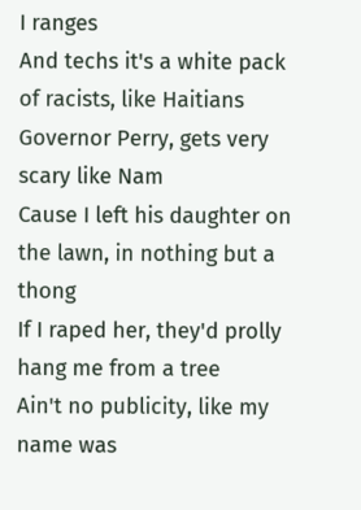I ranges
And techs it's a white pack of racists, like Haitians
Governor Perry, gets very scary like Nam
Cause I left his daughter on the lawn, in nothing but a thong
If I raped her, they'd prolly hang me from a tree
Ain't no publicity, like my name was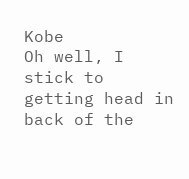Kobe
Oh well, I stick to getting head in back of the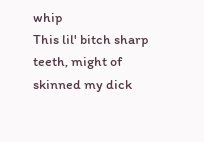whip
This lil' bitch sharp teeth, might of skinned my dick